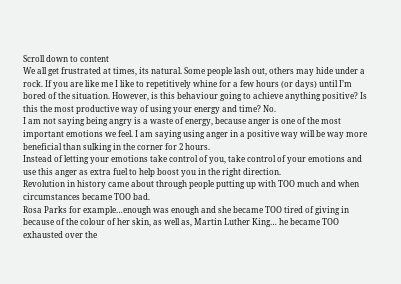Scroll down to content
We all get frustrated at times, its natural. Some people lash out, others may hide under a rock. If you are like me I like to repetitively whine for a few hours (or days) until I’m bored of the situation. However, is this behaviour going to achieve anything positive? Is this the most productive way of using your energy and time? No.
I am not saying being angry is a waste of energy, because anger is one of the most important emotions we feel. I am saying using anger in a positive way will be way more beneficial than sulking in the corner for 2 hours.
Instead of letting your emotions take control of you, take control of your emotions and use this anger as extra fuel to help boost you in the right direction.
Revolution in history came about through people putting up with TOO much and when circumstances became TOO bad.
Rosa Parks for example…enough was enough and she became TOO tired of giving in because of the colour of her skin, as well as, Martin Luther King… he became TOO exhausted over the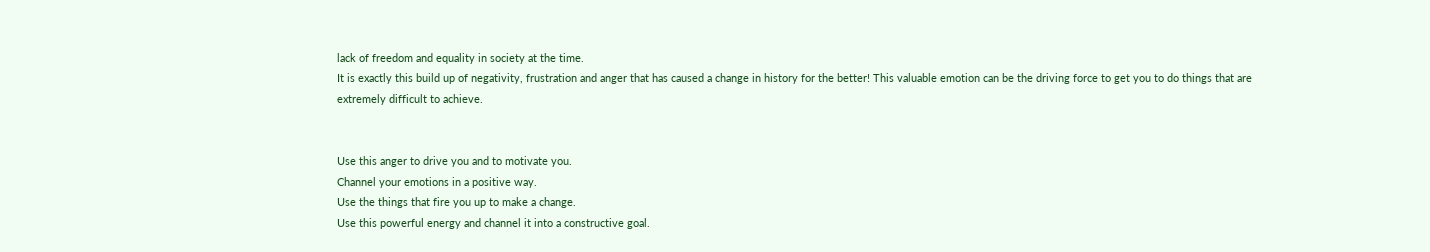lack of freedom and equality in society at the time.
It is exactly this build up of negativity, frustration and anger that has caused a change in history for the better! This valuable emotion can be the driving force to get you to do things that are extremely difficult to achieve.


Use this anger to drive you and to motivate you.
Channel your emotions in a positive way.
Use the things that fire you up to make a change.
Use this powerful energy and channel it into a constructive goal.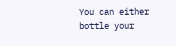You can either bottle your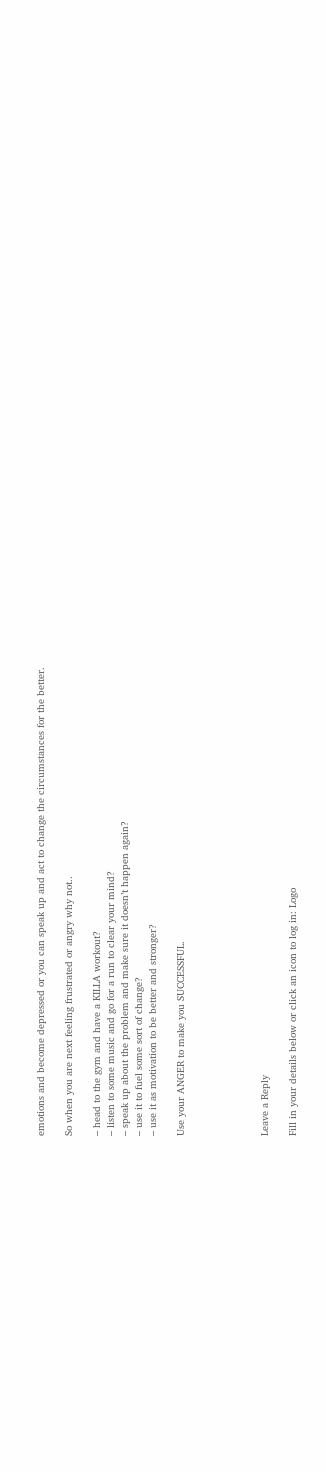emotions and become depressed or you can speak up and act to change the circumstances for the better.

So when you are next feeling frustrated or angry why not..

– head to the gym and have a KILLA workout?
– listen to some music and go for a run to clear your mind?
– speak up about the problem and make sure it doesn’t happen again?
– use it to fuel some sort of change?
– use it as motivation to be better and stronger?

Use your ANGER to make you SUCCESSFUL.





Leave a Reply

Fill in your details below or click an icon to log in: Logo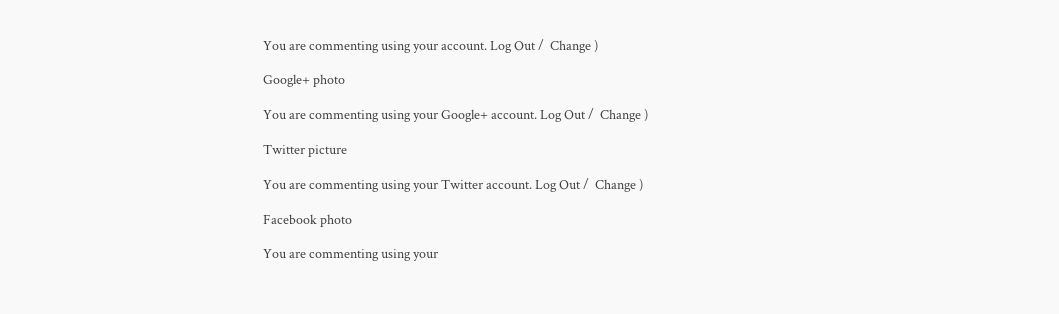You are commenting using your account. Log Out /  Change )

Google+ photo

You are commenting using your Google+ account. Log Out /  Change )

Twitter picture

You are commenting using your Twitter account. Log Out /  Change )

Facebook photo

You are commenting using your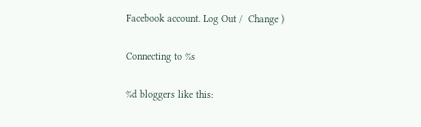Facebook account. Log Out /  Change )

Connecting to %s

%d bloggers like this: